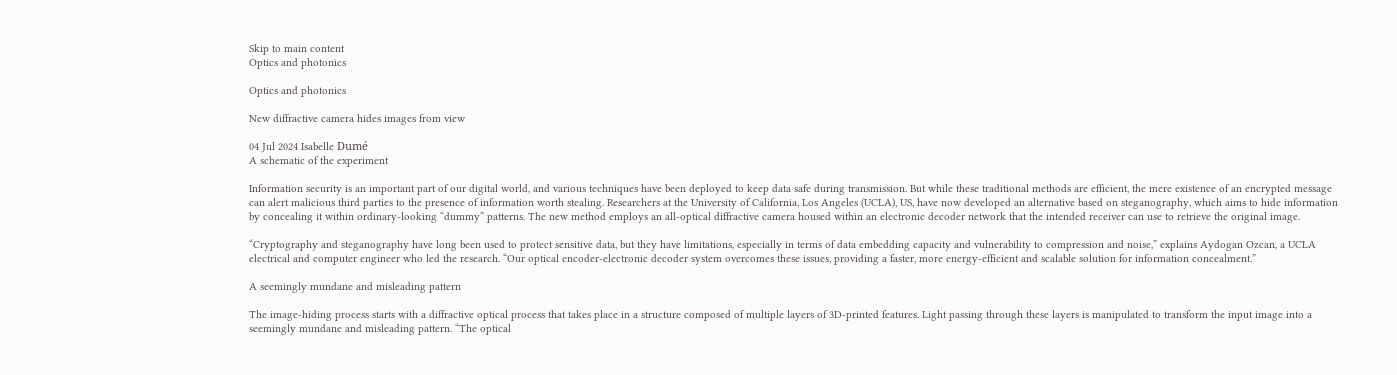Skip to main content
Optics and photonics

Optics and photonics

New diffractive camera hides images from view

04 Jul 2024 Isabelle Dumé
A schematic of the experiment

Information security is an important part of our digital world, and various techniques have been deployed to keep data safe during transmission. But while these traditional methods are efficient, the mere existence of an encrypted message can alert malicious third parties to the presence of information worth stealing. Researchers at the University of California, Los Angeles (UCLA), US, have now developed an alternative based on steganography, which aims to hide information by concealing it within ordinary-looking “dummy” patterns. The new method employs an all-optical diffractive camera housed within an electronic decoder network that the intended receiver can use to retrieve the original image.

“Cryptography and steganography have long been used to protect sensitive data, but they have limitations, especially in terms of data embedding capacity and vulnerability to compression and noise,” explains Aydogan Ozcan, a UCLA electrical and computer engineer who led the research. “Our optical encoder-electronic decoder system overcomes these issues, providing a faster, more energy-efficient and scalable solution for information concealment.”

A seemingly mundane and misleading pattern

The image-hiding process starts with a diffractive optical process that takes place in a structure composed of multiple layers of 3D-printed features. Light passing through these layers is manipulated to transform the input image into a seemingly mundane and misleading pattern. “The optical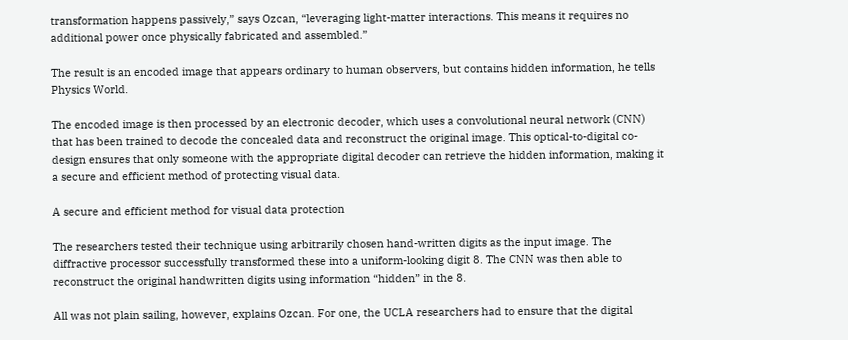transformation happens passively,” says Ozcan, “leveraging light-matter interactions. This means it requires no additional power once physically fabricated and assembled.”

The result is an encoded image that appears ordinary to human observers, but contains hidden information, he tells Physics World.

The encoded image is then processed by an electronic decoder, which uses a convolutional neural network (CNN) that has been trained to decode the concealed data and reconstruct the original image. This optical-to-digital co-design ensures that only someone with the appropriate digital decoder can retrieve the hidden information, making it a secure and efficient method of protecting visual data.

A secure and efficient method for visual data protection

The researchers tested their technique using arbitrarily chosen hand-written digits as the input image. The diffractive processor successfully transformed these into a uniform-looking digit 8. The CNN was then able to reconstruct the original handwritten digits using information “hidden” in the 8.

All was not plain sailing, however, explains Ozcan. For one, the UCLA researchers had to ensure that the digital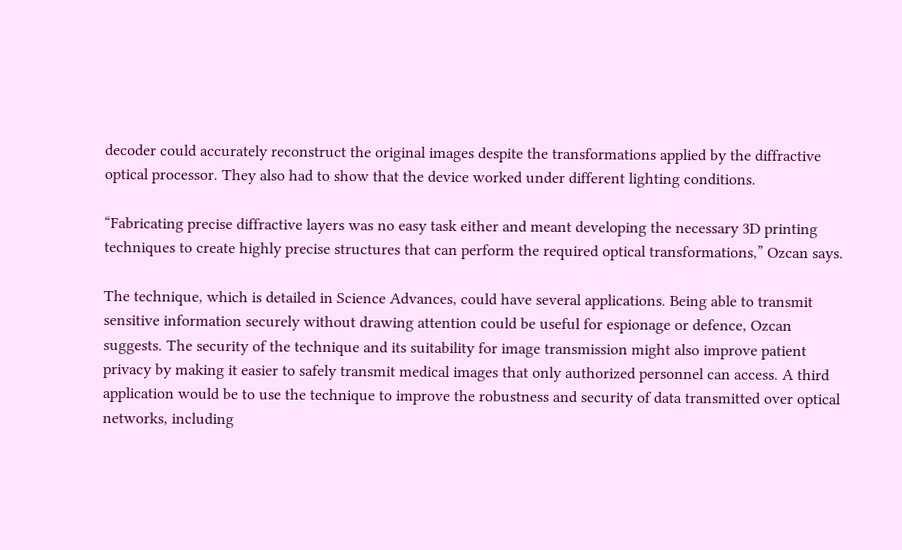decoder could accurately reconstruct the original images despite the transformations applied by the diffractive optical processor. They also had to show that the device worked under different lighting conditions.

“Fabricating precise diffractive layers was no easy task either and meant developing the necessary 3D printing techniques to create highly precise structures that can perform the required optical transformations,” Ozcan says.

The technique, which is detailed in Science Advances, could have several applications. Being able to transmit sensitive information securely without drawing attention could be useful for espionage or defence, Ozcan suggests. The security of the technique and its suitability for image transmission might also improve patient privacy by making it easier to safely transmit medical images that only authorized personnel can access. A third application would be to use the technique to improve the robustness and security of data transmitted over optical networks, including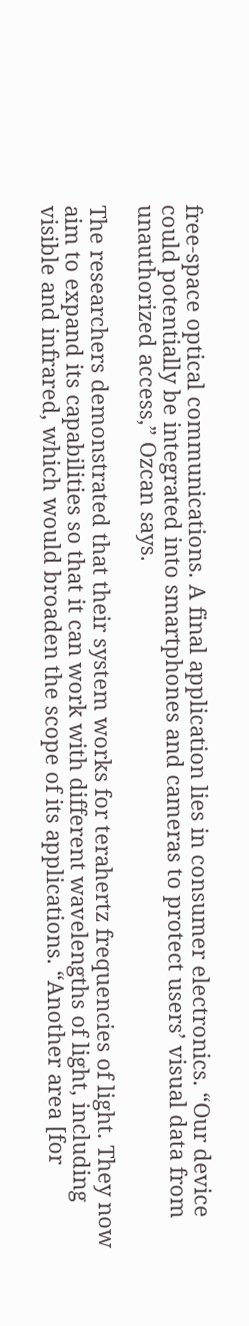free-space optical communications. A final application lies in consumer electronics. “Our device could potentially be integrated into smartphones and cameras to protect users’ visual data from unauthorized access,” Ozcan says.

The researchers demonstrated that their system works for terahertz frequencies of light. They now aim to expand its capabilities so that it can work with different wavelengths of light, including visible and infrared, which would broaden the scope of its applications. “Another area [for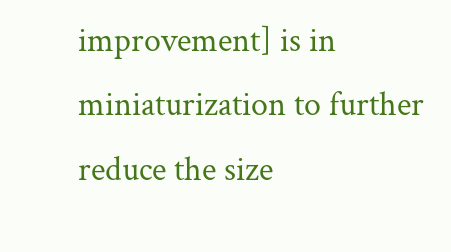improvement] is in miniaturization to further reduce the size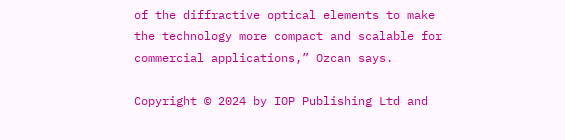of the diffractive optical elements to make the technology more compact and scalable for commercial applications,” Ozcan says.

Copyright © 2024 by IOP Publishing Ltd and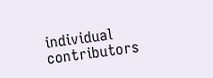individual contributors